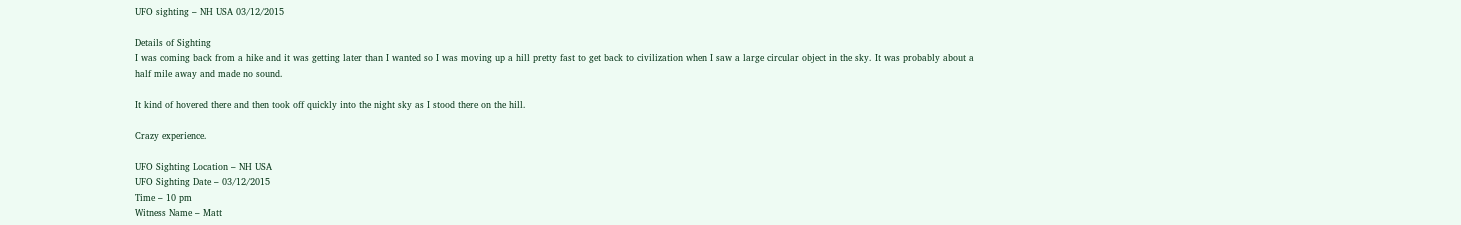UFO sighting – NH USA 03/12/2015

Details of Sighting
I was coming back from a hike and it was getting later than I wanted so I was moving up a hill pretty fast to get back to civilization when I saw a large circular object in the sky. It was probably about a half mile away and made no sound.

It kind of hovered there and then took off quickly into the night sky as I stood there on the hill.

Crazy experience.

UFO Sighting Location – NH USA
UFO Sighting Date – 03/12/2015
Time – 10 pm
Witness Name – Matt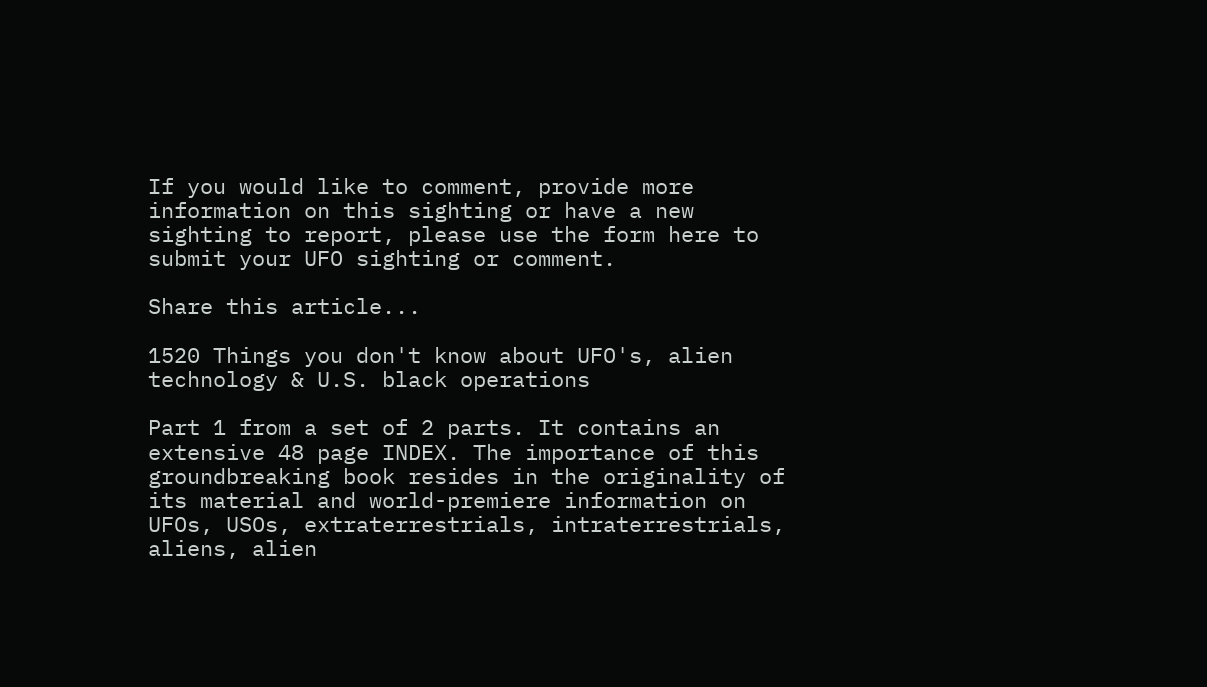If you would like to comment, provide more information on this sighting or have a new sighting to report, please use the form here to submit your UFO sighting or comment.

Share this article...

1520 Things you don't know about UFO's, alien technology & U.S. black operations

Part 1 from a set of 2 parts. It contains an extensive 48 page INDEX. The importance of this groundbreaking book resides in the originality of its material and world-premiere information on UFOs, USOs, extraterrestrials, intraterrestrials, aliens, alien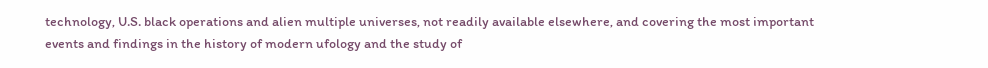technology, U.S. black operations and alien multiple universes, not readily available elsewhere, and covering the most important events and findings in the history of modern ufology and the study of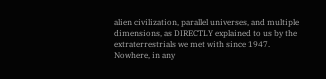alien civilization, parallel universes, and multiple dimensions, as DIRECTLY explained to us by the extraterrestrials we met with since 1947. Nowhere, in any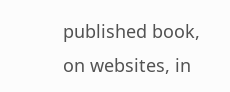published book, on websites, in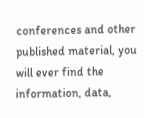conferences and other published material, you will ever find the information, data,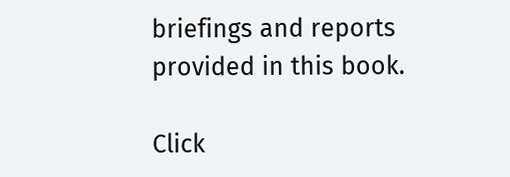briefings and reports provided in this book.

Click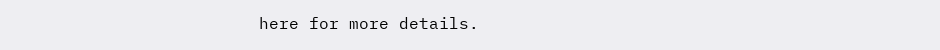here for more details.